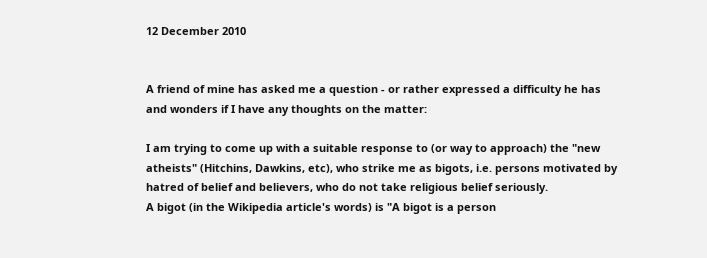12 December 2010


A friend of mine has asked me a question - or rather expressed a difficulty he has and wonders if I have any thoughts on the matter:

I am trying to come up with a suitable response to (or way to approach) the "new atheists" (Hitchins, Dawkins, etc), who strike me as bigots, i.e. persons motivated by hatred of belief and believers, who do not take religious belief seriously.
A bigot (in the Wikipedia article's words) is "A bigot is a person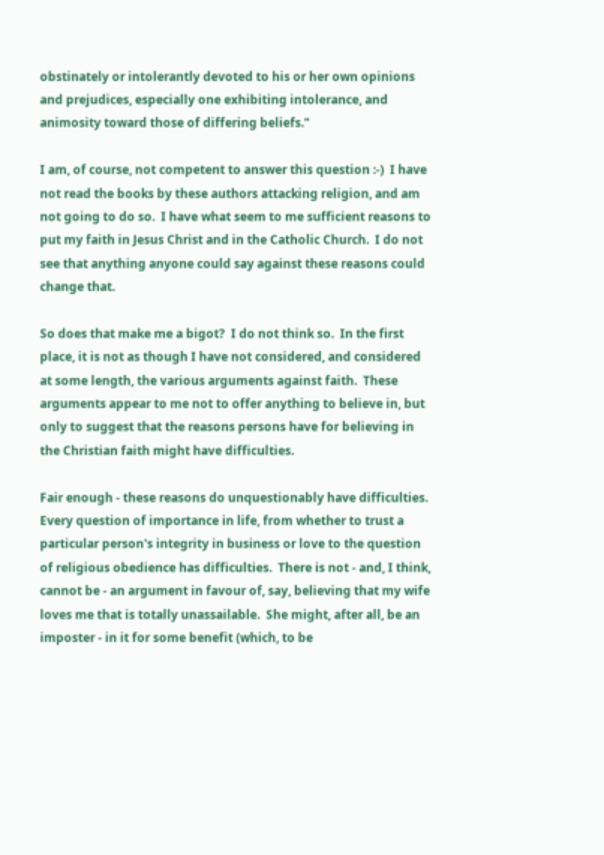obstinately or intolerantly devoted to his or her own opinions and prejudices, especially one exhibiting intolerance, and animosity toward those of differing beliefs."

I am, of course, not competent to answer this question :-)  I have not read the books by these authors attacking religion, and am not going to do so.  I have what seem to me sufficient reasons to put my faith in Jesus Christ and in the Catholic Church.  I do not see that anything anyone could say against these reasons could change that.

So does that make me a bigot?  I do not think so.  In the first place, it is not as though I have not considered, and considered at some length, the various arguments against faith.  These arguments appear to me not to offer anything to believe in, but only to suggest that the reasons persons have for believing in the Christian faith might have difficulties.

Fair enough - these reasons do unquestionably have difficulties.  Every question of importance in life, from whether to trust a particular person's integrity in business or love to the question of religious obedience has difficulties.  There is not - and, I think, cannot be - an argument in favour of, say, believing that my wife loves me that is totally unassailable.  She might, after all, be an imposter - in it for some benefit (which, to be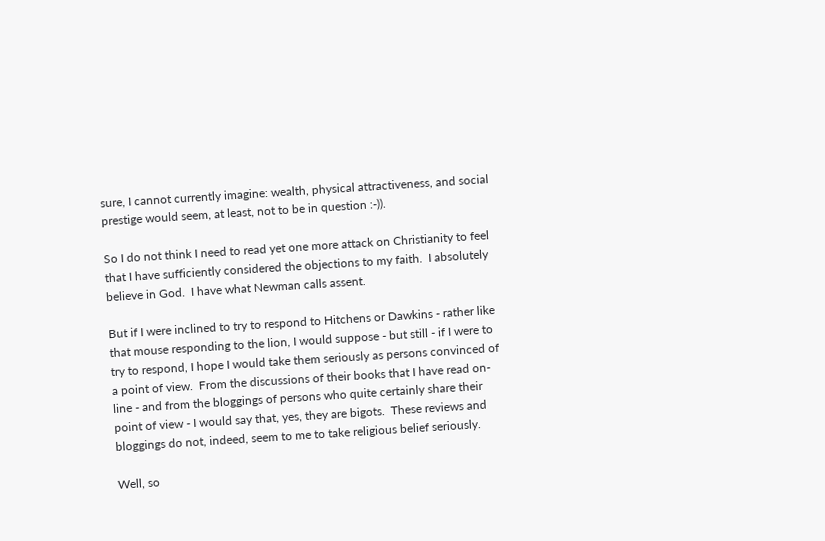sure, I cannot currently imagine: wealth, physical attractiveness, and social prestige would seem, at least, not to be in question :-)).

So I do not think I need to read yet one more attack on Christianity to feel that I have sufficiently considered the objections to my faith.  I absolutely believe in God.  I have what Newman calls assent.

But if I were inclined to try to respond to Hitchens or Dawkins - rather like that mouse responding to the lion, I would suppose - but still - if I were to try to respond, I hope I would take them seriously as persons convinced of a point of view.  From the discussions of their books that I have read on-line - and from the bloggings of persons who quite certainly share their point of view - I would say that, yes, they are bigots.  These reviews and bloggings do not, indeed, seem to me to take religious belief seriously.

Well, so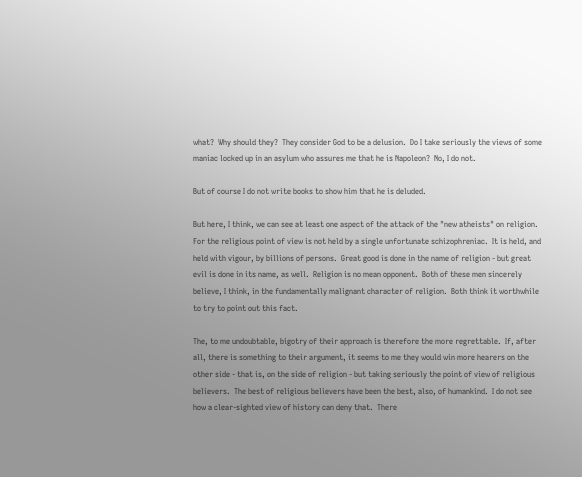what?  Why should they?  They consider God to be a delusion.  Do I take seriously the views of some maniac locked up in an asylum who assures me that he is Napoleon?  No, I do not.

But of course I do not write books to show him that he is deluded.

But here, I think, we can see at least one aspect of the attack of the "new atheists" on religion.  For the religious point of view is not held by a single unfortunate schizophreniac.  It is held, and held with vigour, by billions of persons.  Great good is done in the name of religion - but great evil is done in its name, as well.  Religion is no mean opponent.  Both of these men sincerely believe, I think, in the fundamentally malignant character of religion.  Both think it worthwhile to try to point out this fact.

The, to me undoubtable, bigotry of their approach is therefore the more regrettable.  If, after all, there is something to their argument, it seems to me they would win more hearers on the other side - that is, on the side of religion - but taking seriously the point of view of religious believers.  The best of religious believers have been the best, also, of humankind.  I do not see how a clear-sighted view of history can deny that.  There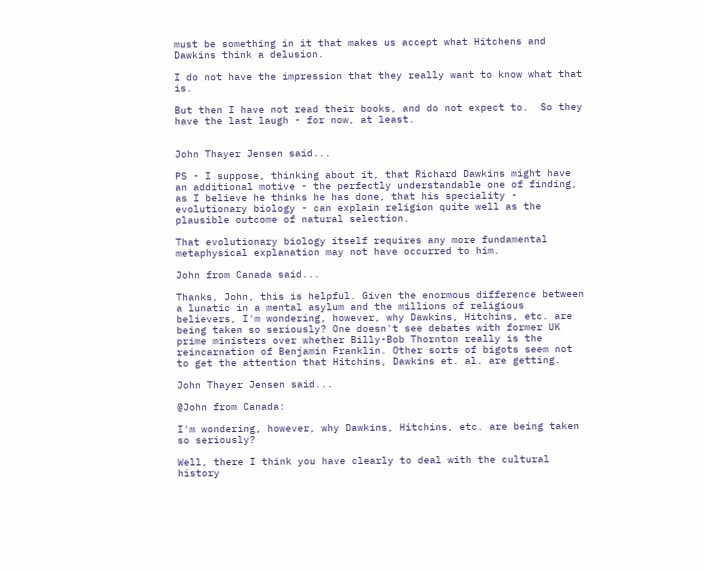must be something in it that makes us accept what Hitchens and Dawkins think a delusion.

I do not have the impression that they really want to know what that is.

But then I have not read their books, and do not expect to.  So they have the last laugh - for now, at least.


John Thayer Jensen said...

PS - I suppose, thinking about it, that Richard Dawkins might have an additional motive - the perfectly understandable one of finding, as I believe he thinks he has done, that his speciality - evolutionary biology - can explain religion quite well as the plausible outcome of natural selection.

That evolutionary biology itself requires any more fundamental metaphysical explanation may not have occurred to him.

John from Canada said...

Thanks, John, this is helpful. Given the enormous difference between a lunatic in a mental asylum and the millions of religious believers, I'm wondering, however, why Dawkins, Hitchins, etc. are being taken so seriously? One doesn't see debates with former UK prime ministers over whether Billy-Bob Thornton really is the reincarnation of Benjamin Franklin. Other sorts of bigots seem not to get the attention that Hitchins, Dawkins et. al. are getting.

John Thayer Jensen said...

@John from Canada:

I'm wondering, however, why Dawkins, Hitchins, etc. are being taken so seriously?

Well, there I think you have clearly to deal with the cultural history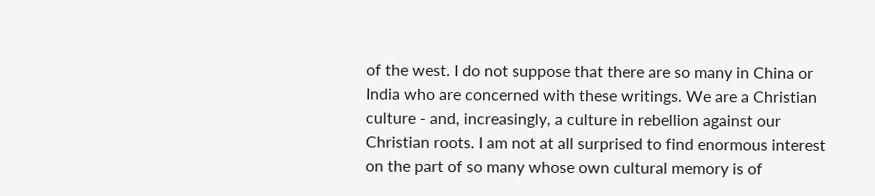of the west. I do not suppose that there are so many in China or India who are concerned with these writings. We are a Christian culture - and, increasingly, a culture in rebellion against our Christian roots. I am not at all surprised to find enormous interest on the part of so many whose own cultural memory is of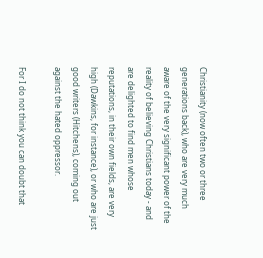Christianity (now often two or three generations back), who are very much aware of the very significant power of the reality of believing Christians today - and are delighted to find men whose reputations, in their own fields, are very high (Dawkins, for instance), or who are just good writers (Hitchens), coming out against the hated oppressor.

For I do not think you can doubt that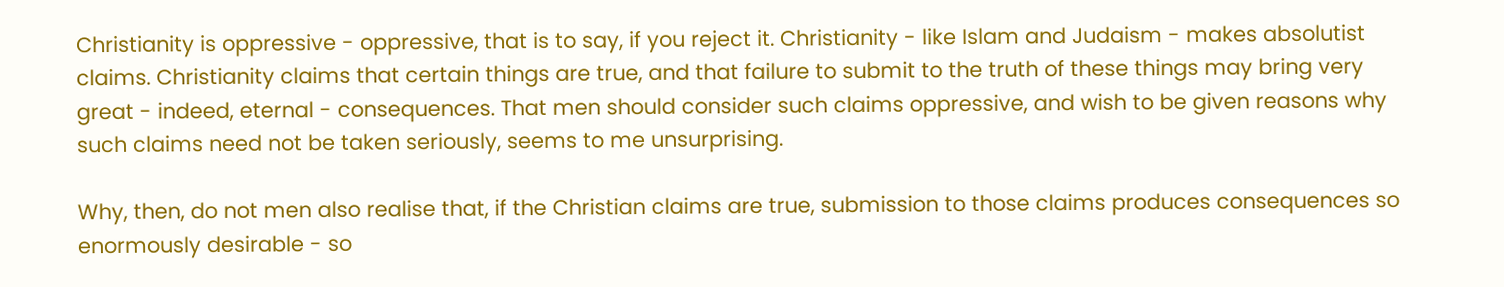Christianity is oppressive - oppressive, that is to say, if you reject it. Christianity - like Islam and Judaism - makes absolutist claims. Christianity claims that certain things are true, and that failure to submit to the truth of these things may bring very great - indeed, eternal - consequences. That men should consider such claims oppressive, and wish to be given reasons why such claims need not be taken seriously, seems to me unsurprising.

Why, then, do not men also realise that, if the Christian claims are true, submission to those claims produces consequences so enormously desirable - so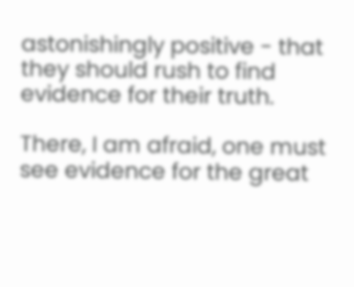astonishingly positive - that they should rush to find evidence for their truth.

There, I am afraid, one must see evidence for the great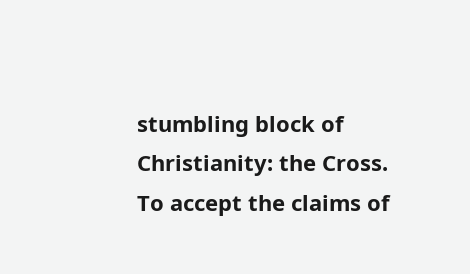stumbling block of Christianity: the Cross. To accept the claims of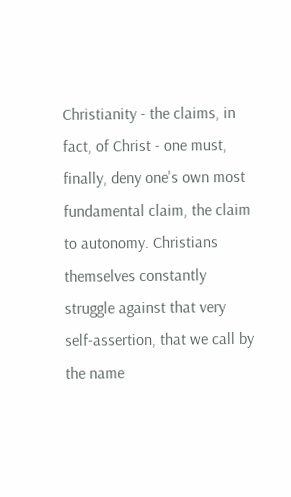Christianity - the claims, in fact, of Christ - one must, finally, deny one's own most fundamental claim, the claim to autonomy. Christians themselves constantly struggle against that very self-assertion, that we call by the name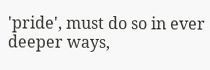'pride', must do so in ever deeper ways,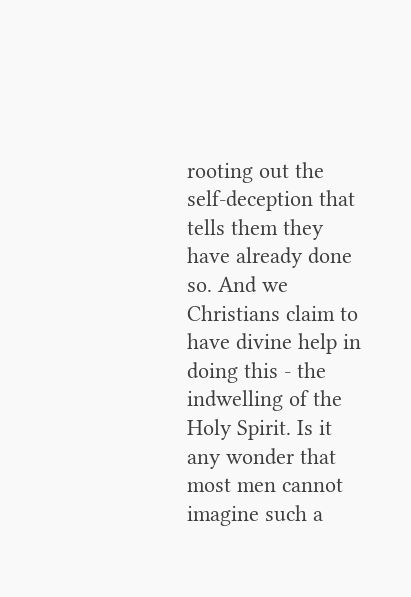rooting out the self-deception that tells them they have already done so. And we Christians claim to have divine help in doing this - the indwelling of the Holy Spirit. Is it any wonder that most men cannot imagine such a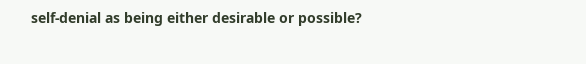self-denial as being either desirable or possible?